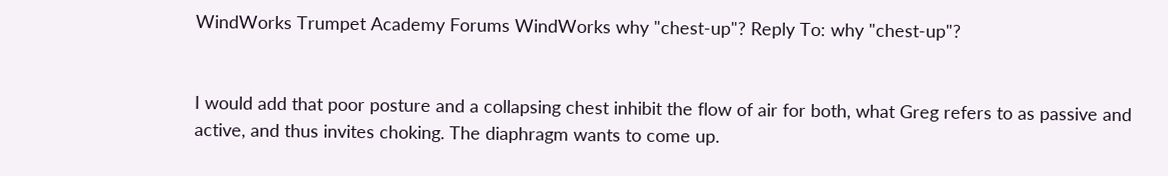WindWorks Trumpet Academy Forums WindWorks why "chest-up"? Reply To: why "chest-up"?


I would add that poor posture and a collapsing chest inhibit the flow of air for both, what Greg refers to as passive and active, and thus invites choking. The diaphragm wants to come up.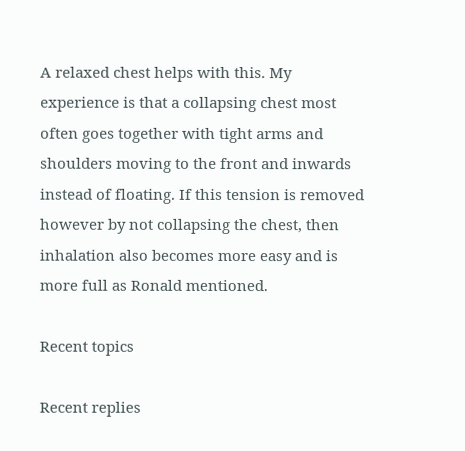A relaxed chest helps with this. My experience is that a collapsing chest most often goes together with tight arms and shoulders moving to the front and inwards instead of floating. If this tension is removed however by not collapsing the chest, then inhalation also becomes more easy and is more full as Ronald mentioned.

Recent topics

Recent replies